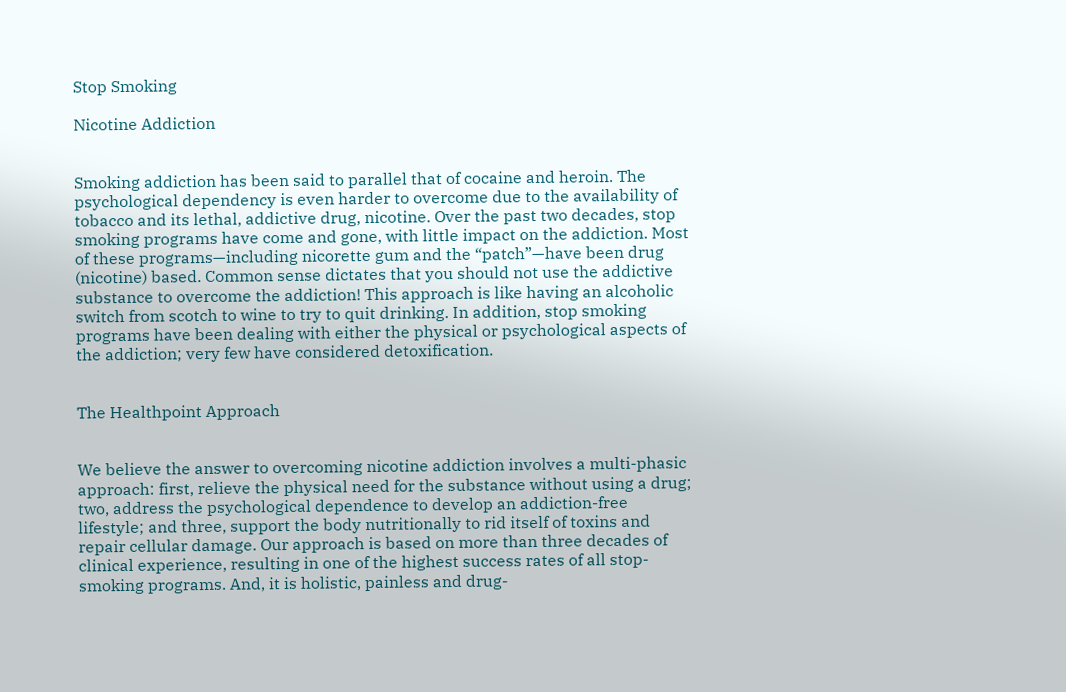Stop Smoking

Nicotine Addiction


Smoking addiction has been said to parallel that of cocaine and heroin. The psychological dependency is even harder to overcome due to the availability of tobacco and its lethal, addictive drug, nicotine. Over the past two decades, stop smoking programs have come and gone, with little impact on the addiction. Most of these programs—including nicorette gum and the “patch”—have been drug (nicotine) based. Common sense dictates that you should not use the addictive substance to overcome the addiction! This approach is like having an alcoholic switch from scotch to wine to try to quit drinking. In addition, stop smoking programs have been dealing with either the physical or psychological aspects of the addiction; very few have considered detoxification.


The Healthpoint Approach


We believe the answer to overcoming nicotine addiction involves a multi-phasic approach: first, relieve the physical need for the substance without using a drug; two, address the psychological dependence to develop an addiction-free lifestyle; and three, support the body nutritionally to rid itself of toxins and repair cellular damage. Our approach is based on more than three decades of clinical experience, resulting in one of the highest success rates of all stop-smoking programs. And, it is holistic, painless and drug-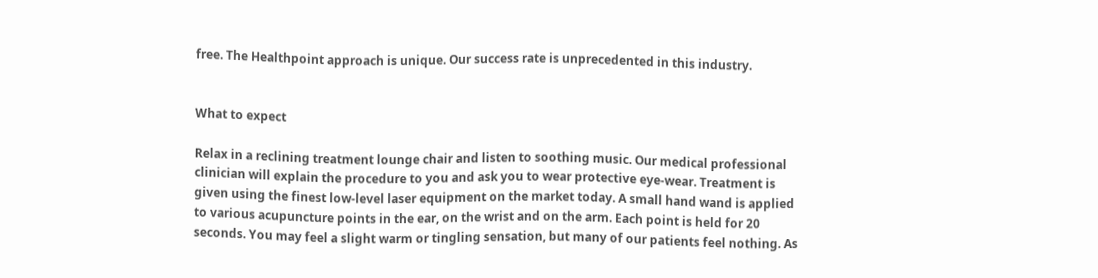free. The Healthpoint approach is unique. Our success rate is unprecedented in this industry.


What to expect

Relax in a reclining treatment lounge chair and listen to soothing music. Our medical professional clinician will explain the procedure to you and ask you to wear protective eye-wear. Treatment is given using the finest low-level laser equipment on the market today. A small hand wand is applied to various acupuncture points in the ear, on the wrist and on the arm. Each point is held for 20 seconds. You may feel a slight warm or tingling sensation, but many of our patients feel nothing. As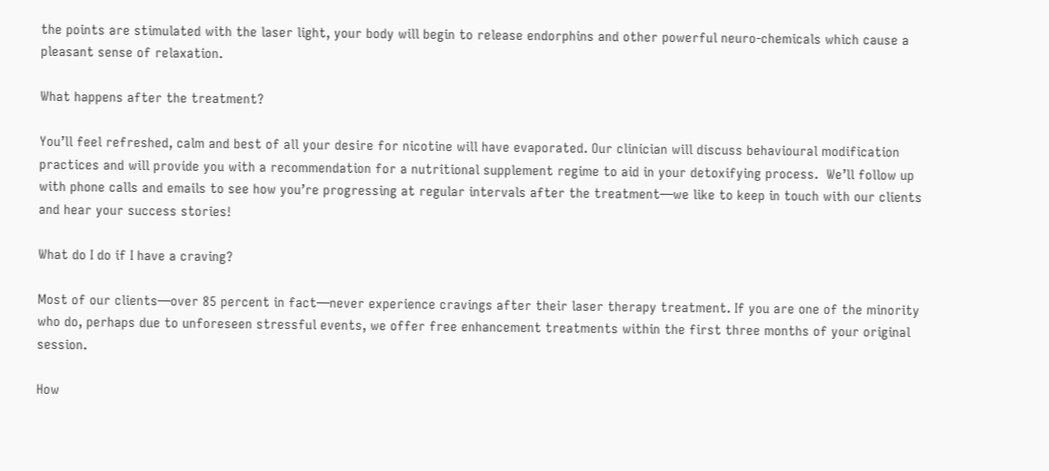the points are stimulated with the laser light, your body will begin to release endorphins and other powerful neuro-chemicals which cause a pleasant sense of relaxation.

What happens after the treatment?

You’ll feel refreshed, calm and best of all your desire for nicotine will have evaporated. Our clinician will discuss behavioural modification practices and will provide you with a recommendation for a nutritional supplement regime to aid in your detoxifying process.  We’ll follow up with phone calls and emails to see how you’re progressing at regular intervals after the treatment—we like to keep in touch with our clients and hear your success stories!

What do I do if I have a craving?

Most of our clients—over 85 percent in fact—never experience cravings after their laser therapy treatment. If you are one of the minority who do, perhaps due to unforeseen stressful events, we offer free enhancement treatments within the first three months of your original session.

How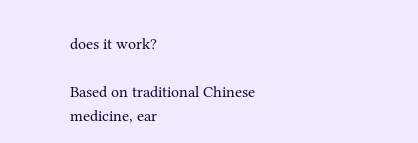does it work?

Based on traditional Chinese medicine, ear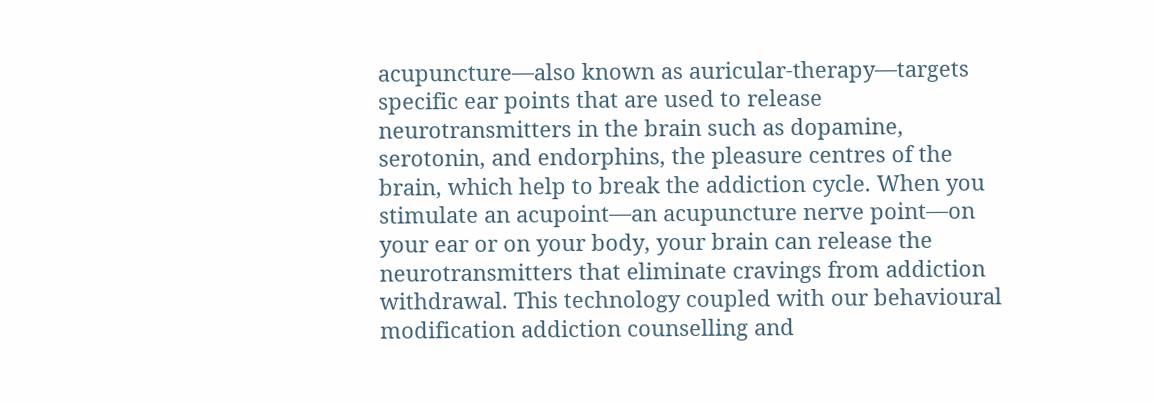acupuncture—also known as auricular-therapy—targets specific ear points that are used to release neurotransmitters in the brain such as dopamine, serotonin, and endorphins, the pleasure centres of the brain, which help to break the addiction cycle. When you stimulate an acupoint—an acupuncture nerve point—on your ear or on your body, your brain can release the neurotransmitters that eliminate cravings from addiction withdrawal. This technology coupled with our behavioural modification addiction counselling and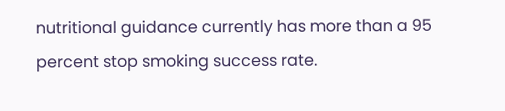nutritional guidance currently has more than a 95 percent stop smoking success rate.